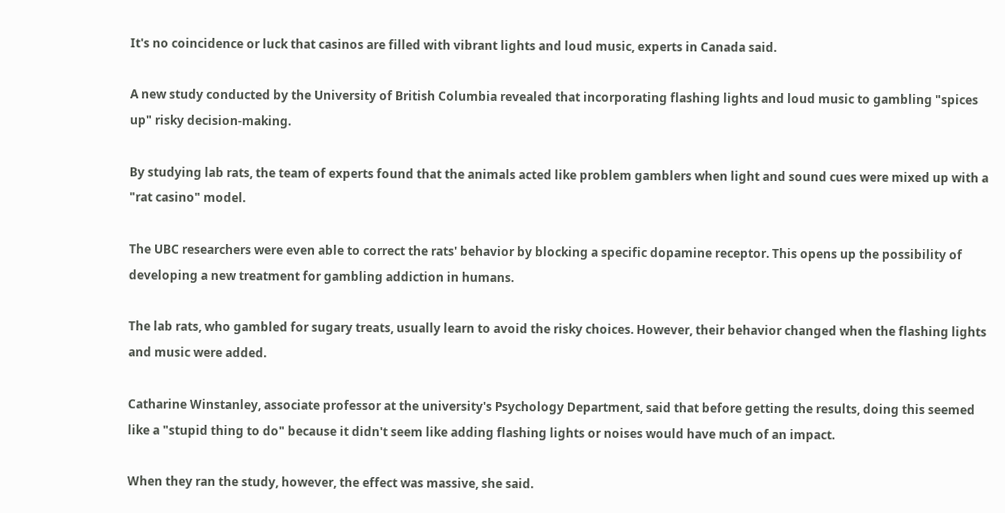It's no coincidence or luck that casinos are filled with vibrant lights and loud music, experts in Canada said.

A new study conducted by the University of British Columbia revealed that incorporating flashing lights and loud music to gambling "spices up" risky decision-making.

By studying lab rats, the team of experts found that the animals acted like problem gamblers when light and sound cues were mixed up with a "rat casino" model.

The UBC researchers were even able to correct the rats' behavior by blocking a specific dopamine receptor. This opens up the possibility of developing a new treatment for gambling addiction in humans.

The lab rats, who gambled for sugary treats, usually learn to avoid the risky choices. However, their behavior changed when the flashing lights and music were added.

Catharine Winstanley, associate professor at the university's Psychology Department, said that before getting the results, doing this seemed like a "stupid thing to do" because it didn't seem like adding flashing lights or noises would have much of an impact.

When they ran the study, however, the effect was massive, she said.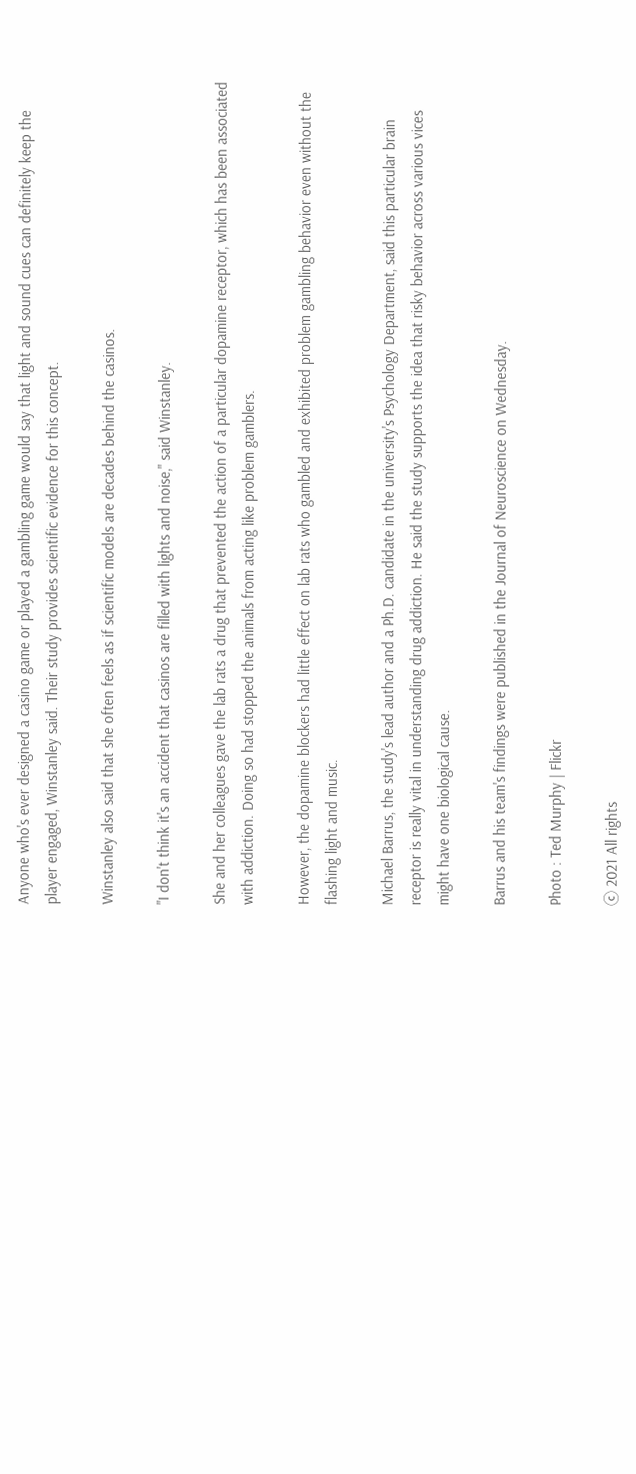Anyone who's ever designed a casino game or played a gambling game would say that light and sound cues can definitely keep the player engaged, Winstanley said. Their study provides scientific evidence for this concept.

Winstanley also said that she often feels as if scientific models are decades behind the casinos.

"I don't think it's an accident that casinos are filled with lights and noise," said Winstanley.

She and her colleagues gave the lab rats a drug that prevented the action of a particular dopamine receptor, which has been associated with addiction. Doing so had stopped the animals from acting like problem gamblers.

However, the dopamine blockers had little effect on lab rats who gambled and exhibited problem gambling behavior even without the flashing light and music.

Michael Barrus, the study's lead author and a Ph.D. candidate in the university's Psychology Department, said this particular brain receptor is really vital in understanding drug addiction. He said the study supports the idea that risky behavior across various vices might have one biological cause.

Barrus and his team's findings were published in the Journal of Neuroscience on Wednesday.

Photo : Ted Murphy | Flickr

ⓒ 2021 All rights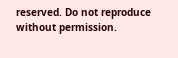reserved. Do not reproduce without permission.